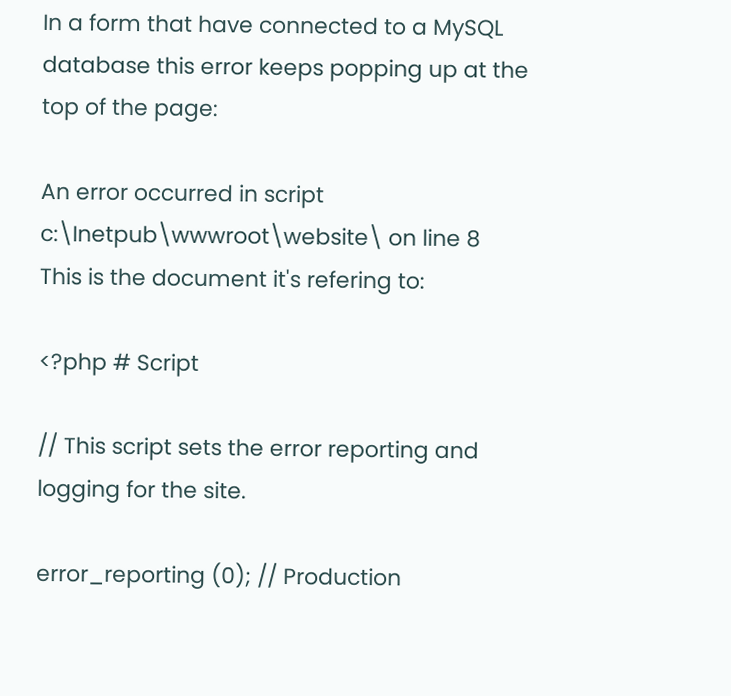In a form that have connected to a MySQL database this error keeps popping up at the top of the page:

An error occurred in script c:\Inetpub\wwwroot\website\ on line 8
This is the document it's refering to:

<?php # Script

// This script sets the error reporting and logging for the site.

error_reporting (0); // Production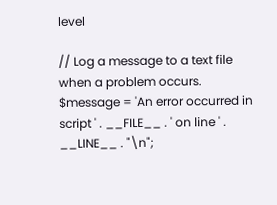level

// Log a message to a text file when a problem occurs.
$message = 'An error occurred in script ' . __FILE__ . ' on line ' . __LINE__ . "\n";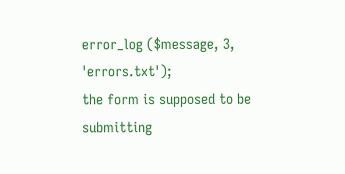error_log ($message, 3, 'errors.txt');
the form is supposed to be submitting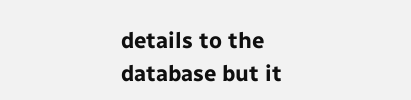details to the database but it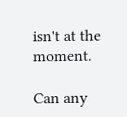isn't at the moment.

Can any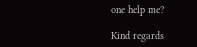one help me?

Kind regards